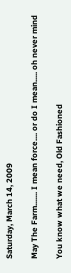Saturday, March 14, 2009

May The Farm....... I mean force.... or do I mean..... oh never mind

You know what we need, Old Fashioned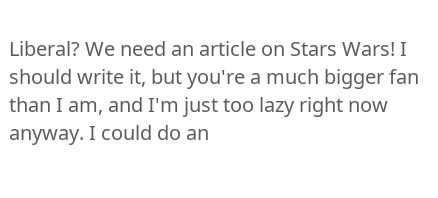Liberal? We need an article on Stars Wars! I should write it, but you're a much bigger fan than I am, and I'm just too lazy right now anyway. I could do an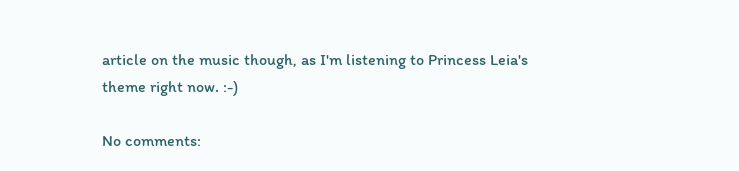article on the music though, as I'm listening to Princess Leia's theme right now. :-)

No comments: